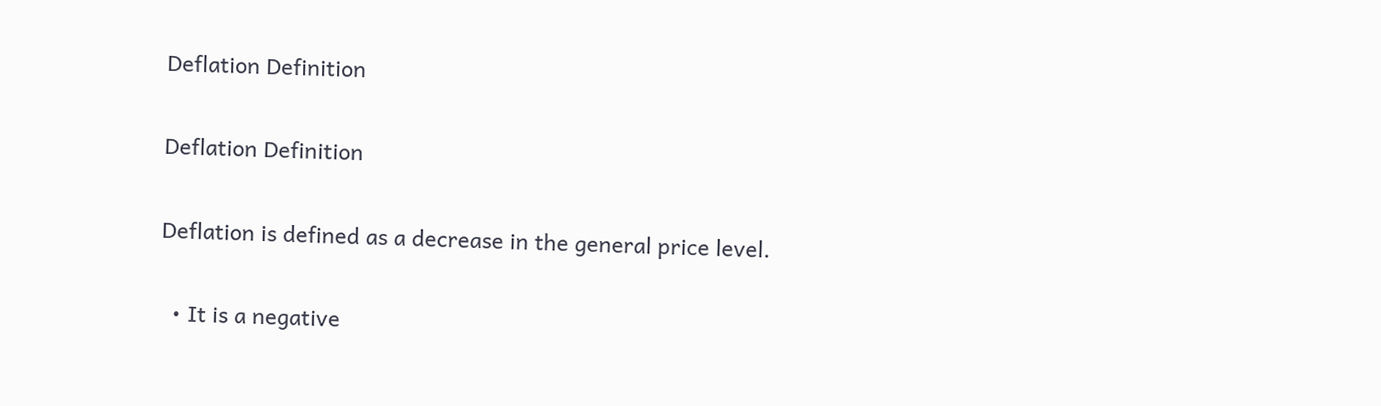Deflation Definition

Deflation Definition

Deflation is defined as a decrease in the general price level.

  • It is a negative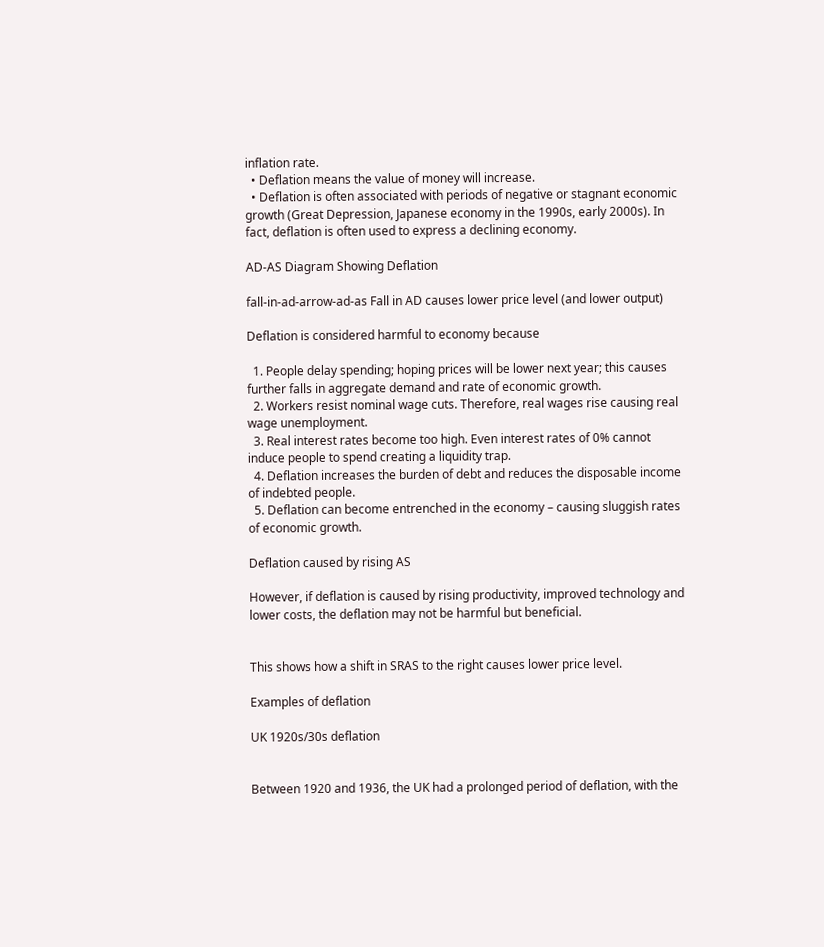inflation rate.
  • Deflation means the value of money will increase.
  • Deflation is often associated with periods of negative or stagnant economic growth (Great Depression, Japanese economy in the 1990s, early 2000s). In fact, deflation is often used to express a declining economy.

AD-AS Diagram Showing Deflation

fall-in-ad-arrow-ad-as Fall in AD causes lower price level (and lower output)

Deflation is considered harmful to economy because

  1. People delay spending; hoping prices will be lower next year; this causes further falls in aggregate demand and rate of economic growth.
  2. Workers resist nominal wage cuts. Therefore, real wages rise causing real wage unemployment.
  3. Real interest rates become too high. Even interest rates of 0% cannot induce people to spend creating a liquidity trap.
  4. Deflation increases the burden of debt and reduces the disposable income of indebted people.
  5. Deflation can become entrenched in the economy – causing sluggish rates of economic growth.

Deflation caused by rising AS

However, if deflation is caused by rising productivity, improved technology and lower costs, the deflation may not be harmful but beneficial.


This shows how a shift in SRAS to the right causes lower price level.

Examples of deflation

UK 1920s/30s deflation


Between 1920 and 1936, the UK had a prolonged period of deflation, with the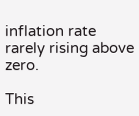inflation rate rarely rising above zero.

This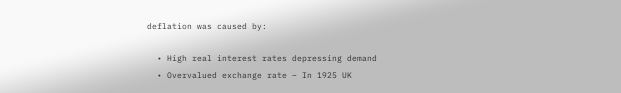deflation was caused by:

  • High real interest rates depressing demand
  • Overvalued exchange rate – In 1925 UK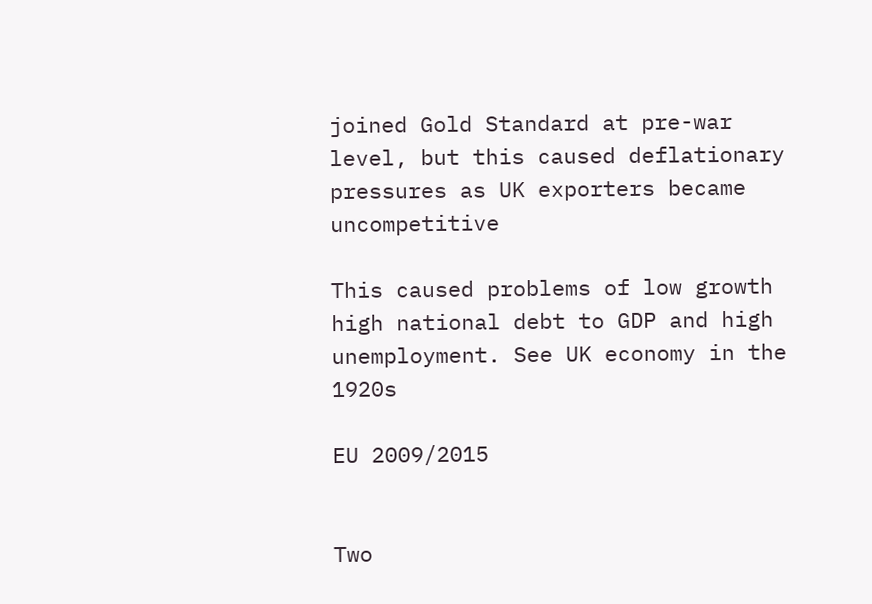joined Gold Standard at pre-war level, but this caused deflationary pressures as UK exporters became uncompetitive

This caused problems of low growth high national debt to GDP and high unemployment. See UK economy in the 1920s

EU 2009/2015


Two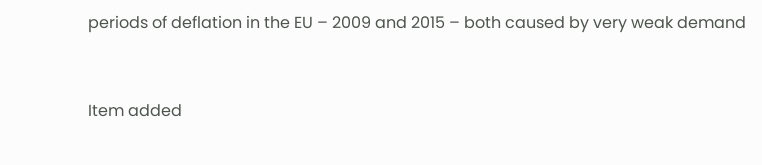periods of deflation in the EU – 2009 and 2015 – both caused by very weak demand


Item added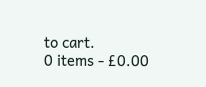to cart.
0 items - £0.00